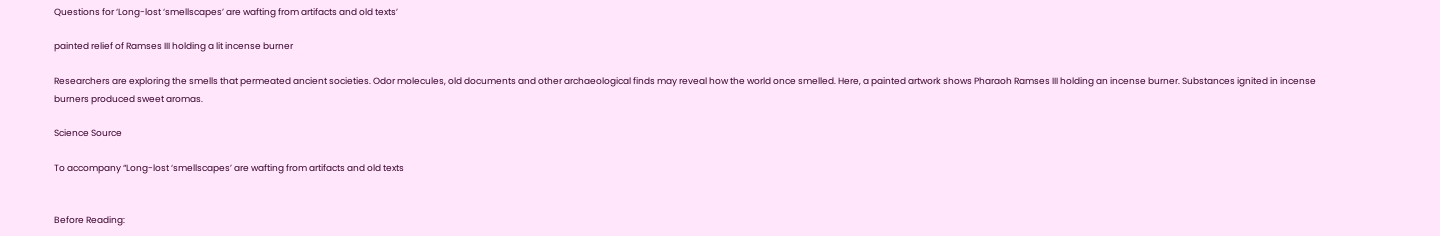Questions for ‘Long-lost ‘smellscapes’ are wafting from artifacts and old texts’

painted relief of Ramses III holding a lit incense burner

Researchers are exploring the smells that permeated ancient societies. Odor molecules, old documents and other archaeological finds may reveal how the world once smelled. Here, a painted artwork shows Pharaoh Ramses III holding an incense burner. Substances ignited in incense burners produced sweet aromas.

Science Source

To accompany “Long-lost ‘smellscapes’ are wafting from artifacts and old texts


Before Reading: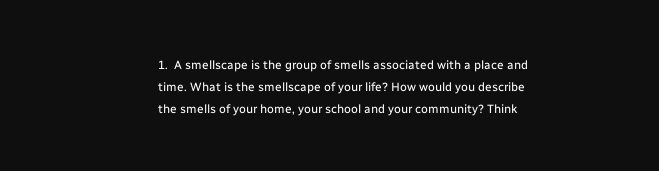1.  A smellscape is the group of smells associated with a place and time. What is the smellscape of your life? How would you describe the smells of your home, your school and your community? Think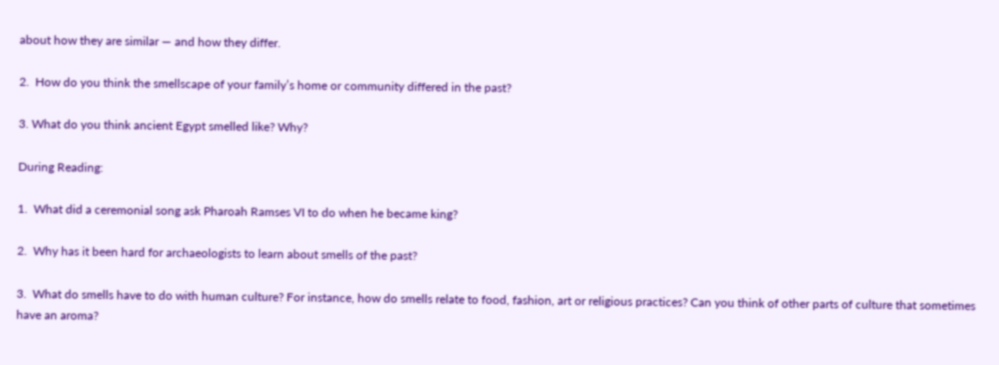about how they are similar — and how they differ.

2.  How do you think the smellscape of your family’s home or community differed in the past?

3. What do you think ancient Egypt smelled like? Why?

During Reading:

1.  What did a ceremonial song ask Pharoah Ramses VI to do when he became king?

2.  Why has it been hard for archaeologists to learn about smells of the past?

3.  What do smells have to do with human culture? For instance, how do smells relate to food, fashion, art or religious practices? Can you think of other parts of culture that sometimes have an aroma?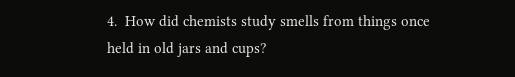4.  How did chemists study smells from things once held in old jars and cups?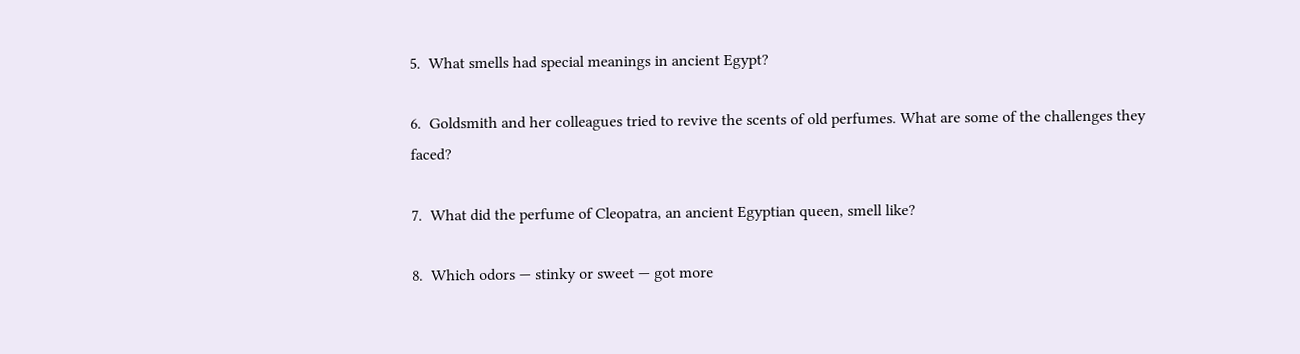5.  What smells had special meanings in ancient Egypt?

6.  Goldsmith and her colleagues tried to revive the scents of old perfumes. What are some of the challenges they faced?

7.  What did the perfume of Cleopatra, an ancient Egyptian queen, smell like?

8.  Which odors — stinky or sweet — got more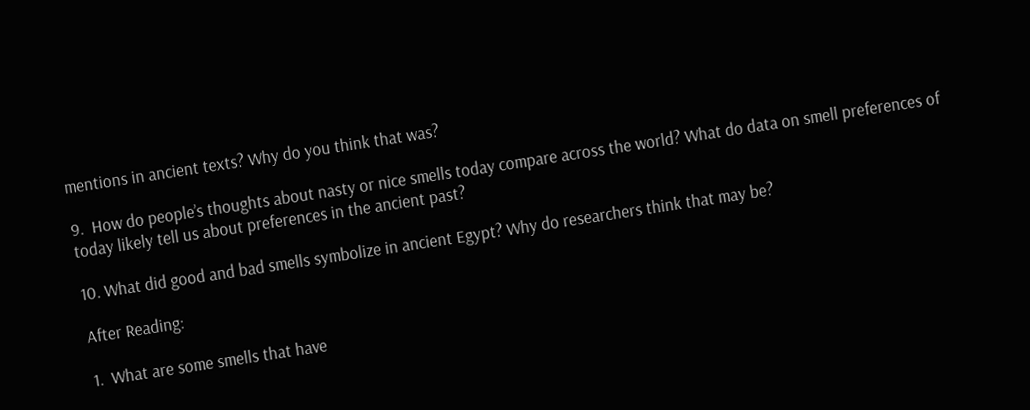mentions in ancient texts? Why do you think that was?

9.  How do people’s thoughts about nasty or nice smells today compare across the world? What do data on smell preferences of today likely tell us about preferences in the ancient past?

10. What did good and bad smells symbolize in ancient Egypt? Why do researchers think that may be?

After Reading:

1.  What are some smells that have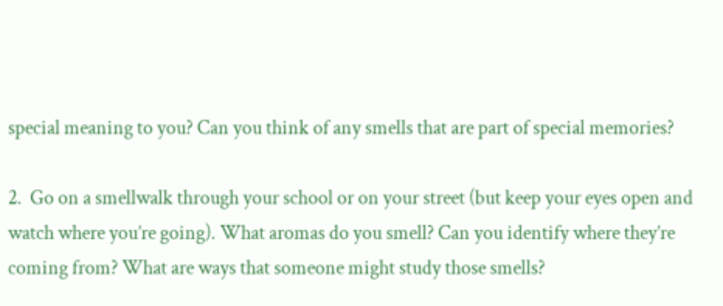special meaning to you? Can you think of any smells that are part of special memories?

2.  Go on a smellwalk through your school or on your street (but keep your eyes open and watch where you’re going). What aromas do you smell? Can you identify where they’re coming from? What are ways that someone might study those smells?